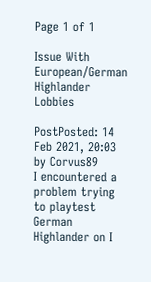Page 1 of 1

Issue With European/German Highlander Lobbies

PostPosted: 14 Feb 2021, 20:03
by Corvus89
I encountered a problem trying to playtest German Highlander on I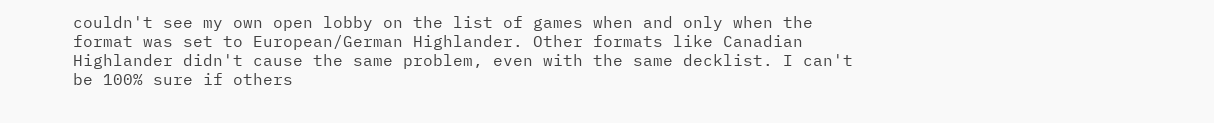couldn't see my own open lobby on the list of games when and only when the format was set to European/German Highlander. Other formats like Canadian Highlander didn't cause the same problem, even with the same decklist. I can't be 100% sure if others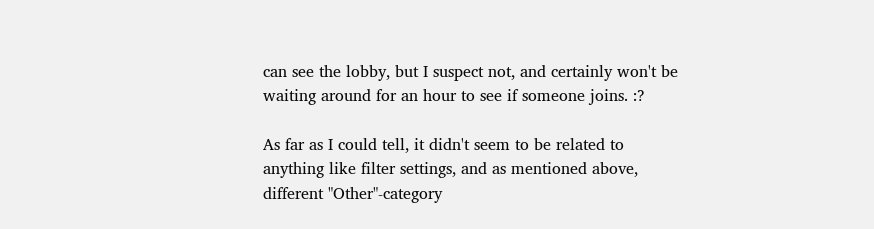can see the lobby, but I suspect not, and certainly won't be waiting around for an hour to see if someone joins. :?

As far as I could tell, it didn't seem to be related to anything like filter settings, and as mentioned above, different "Other"-category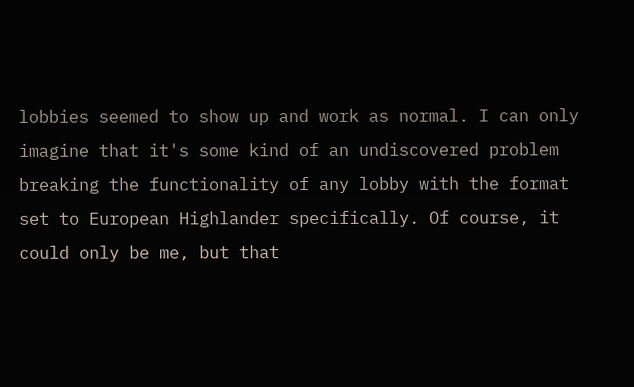lobbies seemed to show up and work as normal. I can only imagine that it's some kind of an undiscovered problem breaking the functionality of any lobby with the format set to European Highlander specifically. Of course, it could only be me, but that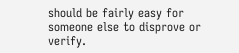should be fairly easy for someone else to disprove or verify.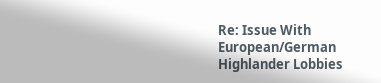Re: Issue With European/German Highlander Lobbies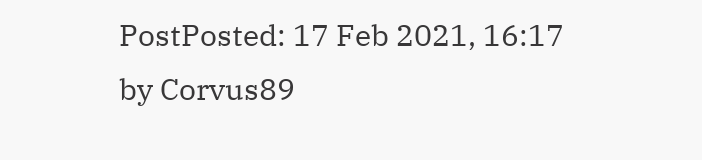PostPosted: 17 Feb 2021, 16:17
by Corvus89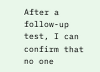After a follow-up test, I can confirm that no one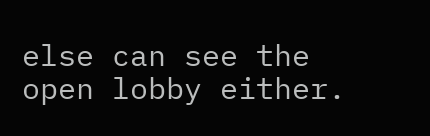else can see the open lobby either.